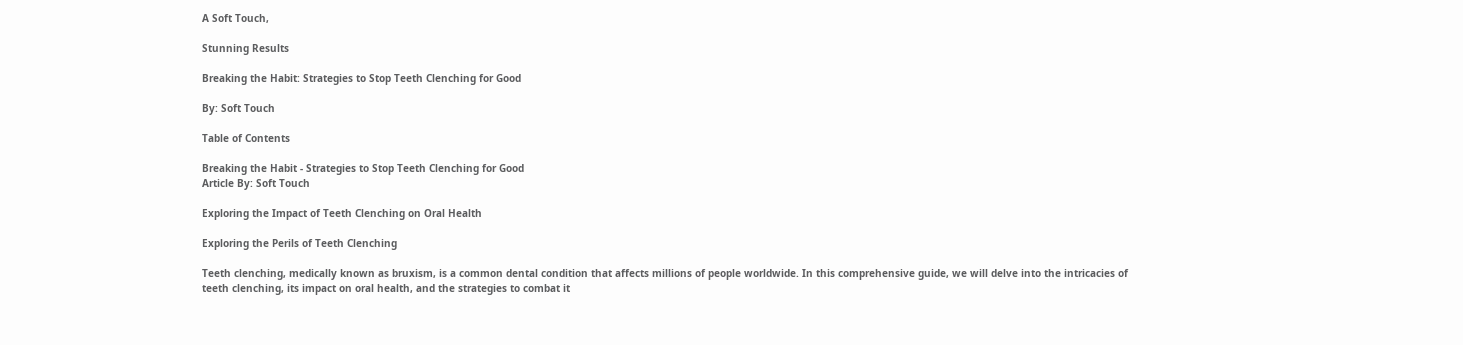A Soft Touch,

Stunning Results

Breaking the Habit: Strategies to Stop Teeth Clenching for Good

By: Soft Touch

Table of Contents

Breaking the Habit - Strategies to Stop Teeth Clenching for Good
Article By: Soft Touch

Exploring the Impact of Teeth Clenching on Oral Health

Exploring the Perils of Teeth Clenching

Teeth clenching, medically known as bruxism, is a common dental condition that affects millions of people worldwide. In this comprehensive guide, we will delve into the intricacies of teeth clenching, its impact on oral health, and the strategies to combat it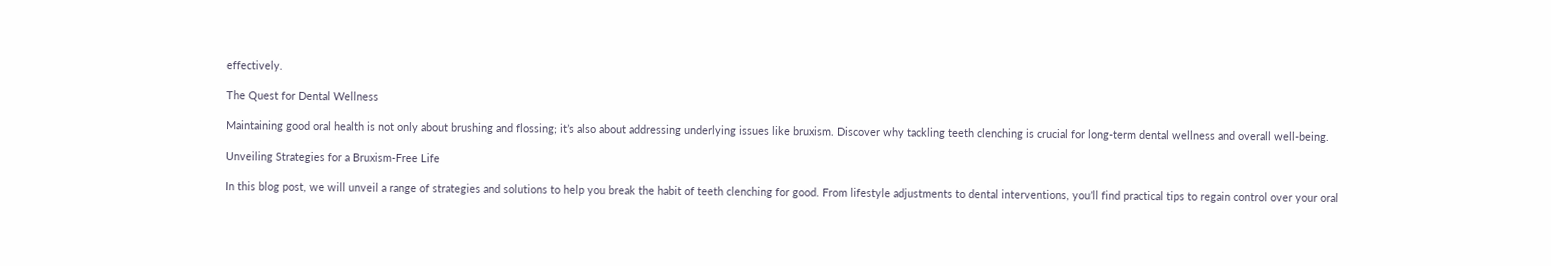effectively.

The Quest for Dental Wellness

Maintaining good oral health is not only about brushing and flossing; it’s also about addressing underlying issues like bruxism. Discover why tackling teeth clenching is crucial for long-term dental wellness and overall well-being.

Unveiling Strategies for a Bruxism-Free Life

In this blog post, we will unveil a range of strategies and solutions to help you break the habit of teeth clenching for good. From lifestyle adjustments to dental interventions, you’ll find practical tips to regain control over your oral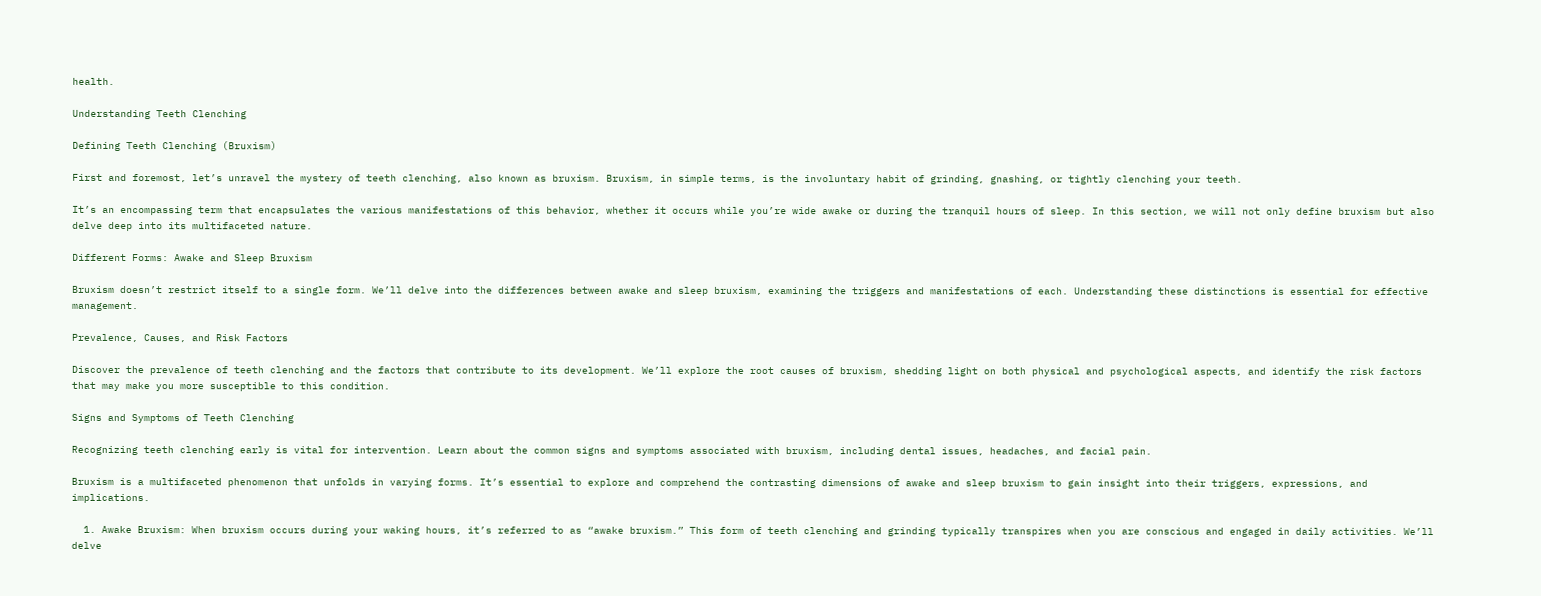health.

Understanding Teeth Clenching

Defining Teeth Clenching (Bruxism)

First and foremost, let’s unravel the mystery of teeth clenching, also known as bruxism. Bruxism, in simple terms, is the involuntary habit of grinding, gnashing, or tightly clenching your teeth.

It’s an encompassing term that encapsulates the various manifestations of this behavior, whether it occurs while you’re wide awake or during the tranquil hours of sleep. In this section, we will not only define bruxism but also delve deep into its multifaceted nature.

Different Forms: Awake and Sleep Bruxism

Bruxism doesn’t restrict itself to a single form. We’ll delve into the differences between awake and sleep bruxism, examining the triggers and manifestations of each. Understanding these distinctions is essential for effective management.

Prevalence, Causes, and Risk Factors

Discover the prevalence of teeth clenching and the factors that contribute to its development. We’ll explore the root causes of bruxism, shedding light on both physical and psychological aspects, and identify the risk factors that may make you more susceptible to this condition.

Signs and Symptoms of Teeth Clenching

Recognizing teeth clenching early is vital for intervention. Learn about the common signs and symptoms associated with bruxism, including dental issues, headaches, and facial pain.

Bruxism is a multifaceted phenomenon that unfolds in varying forms. It’s essential to explore and comprehend the contrasting dimensions of awake and sleep bruxism to gain insight into their triggers, expressions, and implications.

  1. Awake Bruxism: When bruxism occurs during your waking hours, it’s referred to as “awake bruxism.” This form of teeth clenching and grinding typically transpires when you are conscious and engaged in daily activities. We’ll delve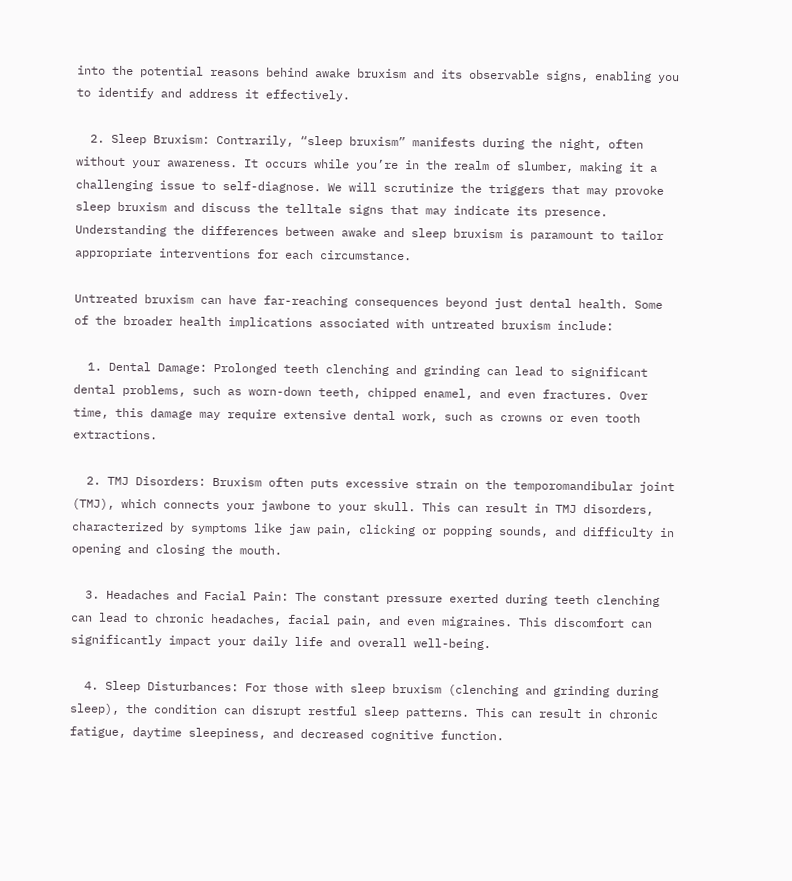into the potential reasons behind awake bruxism and its observable signs, enabling you to identify and address it effectively.

  2. Sleep Bruxism: Contrarily, “sleep bruxism” manifests during the night, often without your awareness. It occurs while you’re in the realm of slumber, making it a challenging issue to self-diagnose. We will scrutinize the triggers that may provoke sleep bruxism and discuss the telltale signs that may indicate its presence. Understanding the differences between awake and sleep bruxism is paramount to tailor appropriate interventions for each circumstance.

Untreated bruxism can have far-reaching consequences beyond just dental health. Some of the broader health implications associated with untreated bruxism include:

  1. Dental Damage: Prolonged teeth clenching and grinding can lead to significant dental problems, such as worn-down teeth, chipped enamel, and even fractures. Over time, this damage may require extensive dental work, such as crowns or even tooth extractions.

  2. TMJ Disorders: Bruxism often puts excessive strain on the temporomandibular joint (TMJ), which connects your jawbone to your skull. This can result in TMJ disorders, characterized by symptoms like jaw pain, clicking or popping sounds, and difficulty in opening and closing the mouth.

  3. Headaches and Facial Pain: The constant pressure exerted during teeth clenching can lead to chronic headaches, facial pain, and even migraines. This discomfort can significantly impact your daily life and overall well-being.

  4. Sleep Disturbances: For those with sleep bruxism (clenching and grinding during sleep), the condition can disrupt restful sleep patterns. This can result in chronic fatigue, daytime sleepiness, and decreased cognitive function.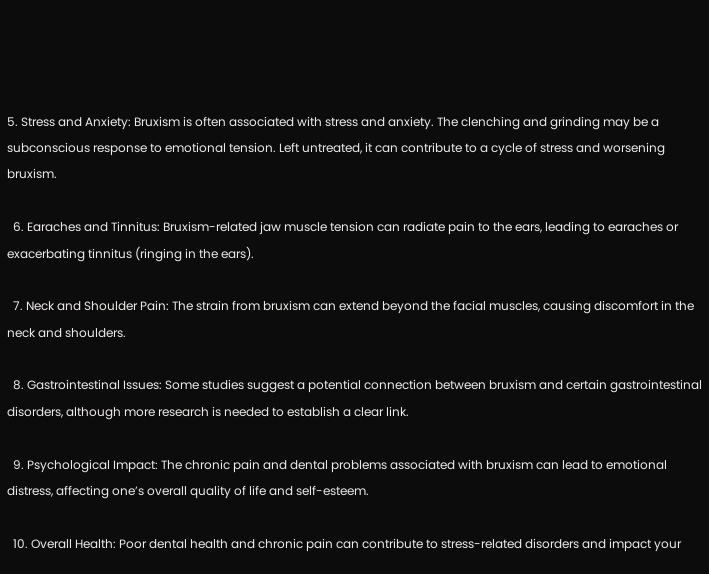5. Stress and Anxiety: Bruxism is often associated with stress and anxiety. The clenching and grinding may be a subconscious response to emotional tension. Left untreated, it can contribute to a cycle of stress and worsening bruxism.

  6. Earaches and Tinnitus: Bruxism-related jaw muscle tension can radiate pain to the ears, leading to earaches or exacerbating tinnitus (ringing in the ears).

  7. Neck and Shoulder Pain: The strain from bruxism can extend beyond the facial muscles, causing discomfort in the neck and shoulders.

  8. Gastrointestinal Issues: Some studies suggest a potential connection between bruxism and certain gastrointestinal disorders, although more research is needed to establish a clear link.

  9. Psychological Impact: The chronic pain and dental problems associated with bruxism can lead to emotional distress, affecting one’s overall quality of life and self-esteem.

  10. Overall Health: Poor dental health and chronic pain can contribute to stress-related disorders and impact your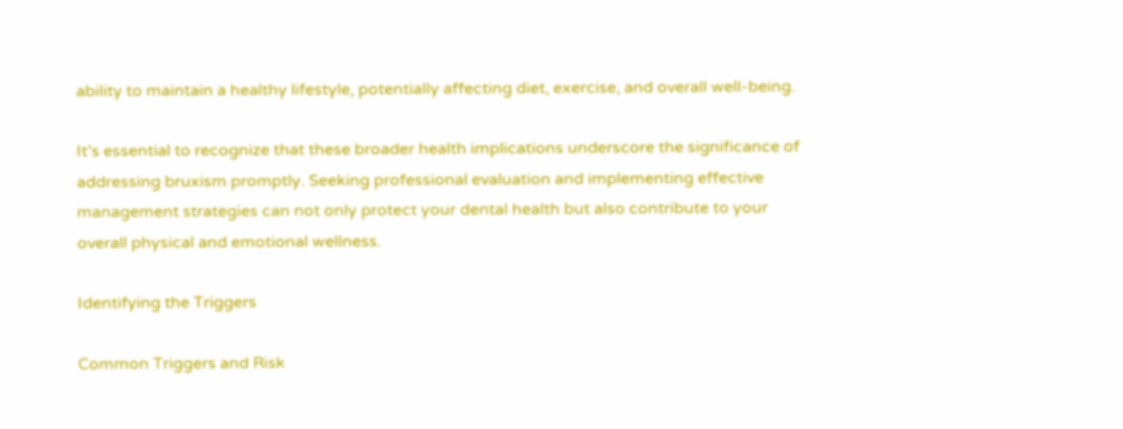ability to maintain a healthy lifestyle, potentially affecting diet, exercise, and overall well-being.

It’s essential to recognize that these broader health implications underscore the significance of addressing bruxism promptly. Seeking professional evaluation and implementing effective management strategies can not only protect your dental health but also contribute to your overall physical and emotional wellness.

Identifying the Triggers

Common Triggers and Risk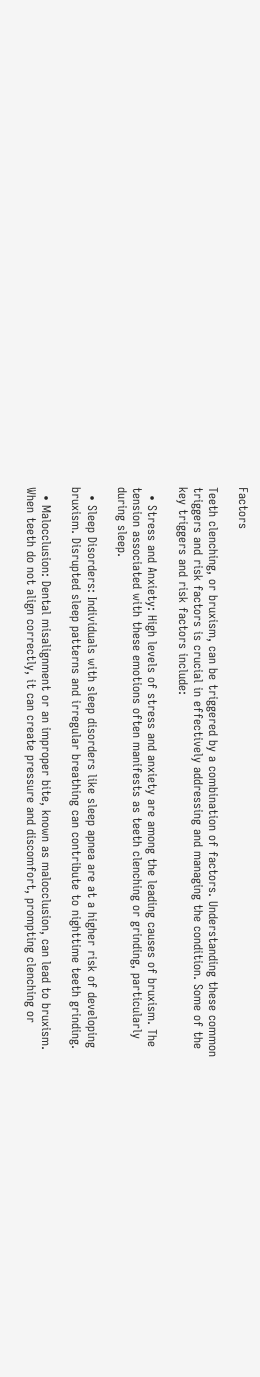Factors

Teeth clenching, or bruxism, can be triggered by a combination of factors. Understanding these common triggers and risk factors is crucial in effectively addressing and managing the condition. Some of the key triggers and risk factors include:

  • Stress and Anxiety: High levels of stress and anxiety are among the leading causes of bruxism. The tension associated with these emotions often manifests as teeth clenching or grinding, particularly during sleep.

  • Sleep Disorders: Individuals with sleep disorders like sleep apnea are at a higher risk of developing bruxism. Disrupted sleep patterns and irregular breathing can contribute to nighttime teeth grinding.

  • Malocclusion: Dental misalignment or an improper bite, known as malocclusion, can lead to bruxism. When teeth do not align correctly, it can create pressure and discomfort, prompting clenching or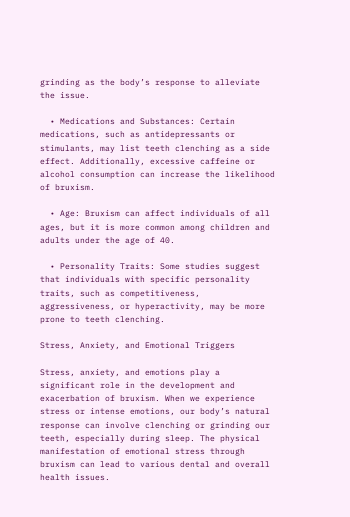grinding as the body’s response to alleviate the issue.

  • Medications and Substances: Certain medications, such as antidepressants or stimulants, may list teeth clenching as a side effect. Additionally, excessive caffeine or alcohol consumption can increase the likelihood of bruxism.

  • Age: Bruxism can affect individuals of all ages, but it is more common among children and adults under the age of 40.

  • Personality Traits: Some studies suggest that individuals with specific personality traits, such as competitiveness, aggressiveness, or hyperactivity, may be more prone to teeth clenching.

Stress, Anxiety, and Emotional Triggers

Stress, anxiety, and emotions play a significant role in the development and exacerbation of bruxism. When we experience stress or intense emotions, our body’s natural response can involve clenching or grinding our teeth, especially during sleep. The physical manifestation of emotional stress through bruxism can lead to various dental and overall health issues.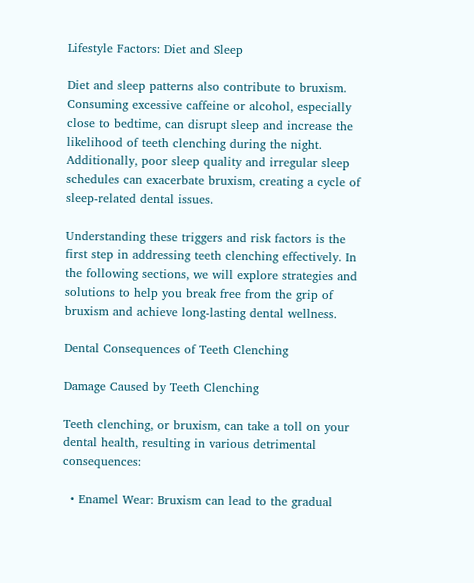Lifestyle Factors: Diet and Sleep

Diet and sleep patterns also contribute to bruxism. Consuming excessive caffeine or alcohol, especially close to bedtime, can disrupt sleep and increase the likelihood of teeth clenching during the night. Additionally, poor sleep quality and irregular sleep schedules can exacerbate bruxism, creating a cycle of sleep-related dental issues.

Understanding these triggers and risk factors is the first step in addressing teeth clenching effectively. In the following sections, we will explore strategies and solutions to help you break free from the grip of bruxism and achieve long-lasting dental wellness.

Dental Consequences of Teeth Clenching

Damage Caused by Teeth Clenching

Teeth clenching, or bruxism, can take a toll on your dental health, resulting in various detrimental consequences:

  • Enamel Wear: Bruxism can lead to the gradual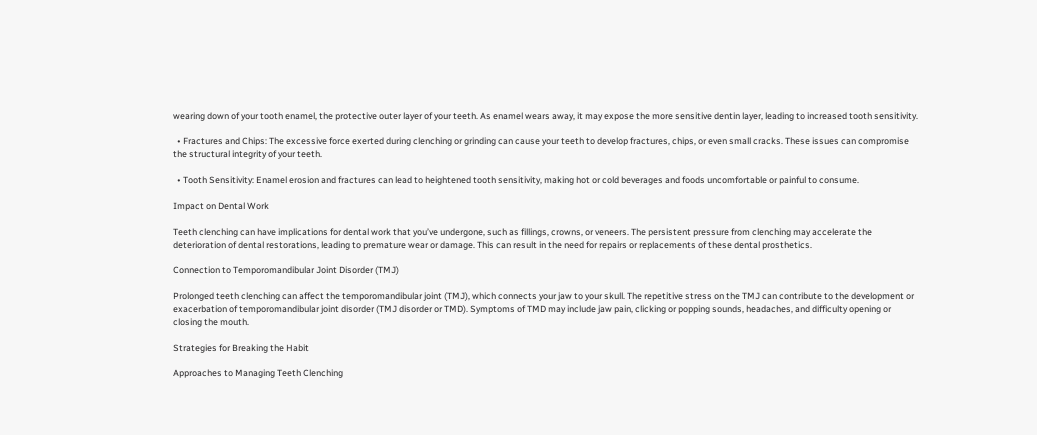wearing down of your tooth enamel, the protective outer layer of your teeth. As enamel wears away, it may expose the more sensitive dentin layer, leading to increased tooth sensitivity.

  • Fractures and Chips: The excessive force exerted during clenching or grinding can cause your teeth to develop fractures, chips, or even small cracks. These issues can compromise the structural integrity of your teeth.

  • Tooth Sensitivity: Enamel erosion and fractures can lead to heightened tooth sensitivity, making hot or cold beverages and foods uncomfortable or painful to consume.

Impact on Dental Work

Teeth clenching can have implications for dental work that you’ve undergone, such as fillings, crowns, or veneers. The persistent pressure from clenching may accelerate the deterioration of dental restorations, leading to premature wear or damage. This can result in the need for repairs or replacements of these dental prosthetics.

Connection to Temporomandibular Joint Disorder (TMJ)

Prolonged teeth clenching can affect the temporomandibular joint (TMJ), which connects your jaw to your skull. The repetitive stress on the TMJ can contribute to the development or exacerbation of temporomandibular joint disorder (TMJ disorder or TMD). Symptoms of TMD may include jaw pain, clicking or popping sounds, headaches, and difficulty opening or closing the mouth.

Strategies for Breaking the Habit

Approaches to Managing Teeth Clenching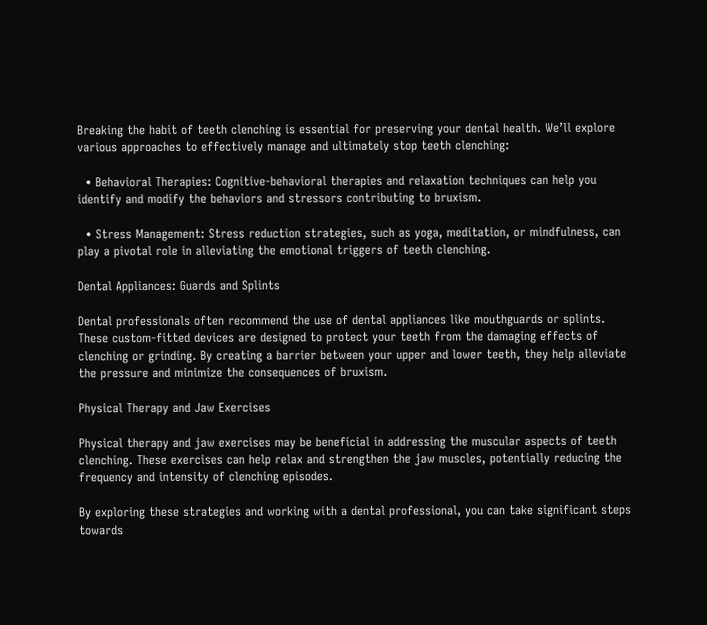Breaking the habit of teeth clenching is essential for preserving your dental health. We’ll explore various approaches to effectively manage and ultimately stop teeth clenching:

  • Behavioral Therapies: Cognitive-behavioral therapies and relaxation techniques can help you identify and modify the behaviors and stressors contributing to bruxism.

  • Stress Management: Stress reduction strategies, such as yoga, meditation, or mindfulness, can play a pivotal role in alleviating the emotional triggers of teeth clenching.

Dental Appliances: Guards and Splints

Dental professionals often recommend the use of dental appliances like mouthguards or splints. These custom-fitted devices are designed to protect your teeth from the damaging effects of clenching or grinding. By creating a barrier between your upper and lower teeth, they help alleviate the pressure and minimize the consequences of bruxism.

Physical Therapy and Jaw Exercises

Physical therapy and jaw exercises may be beneficial in addressing the muscular aspects of teeth clenching. These exercises can help relax and strengthen the jaw muscles, potentially reducing the frequency and intensity of clenching episodes.

By exploring these strategies and working with a dental professional, you can take significant steps towards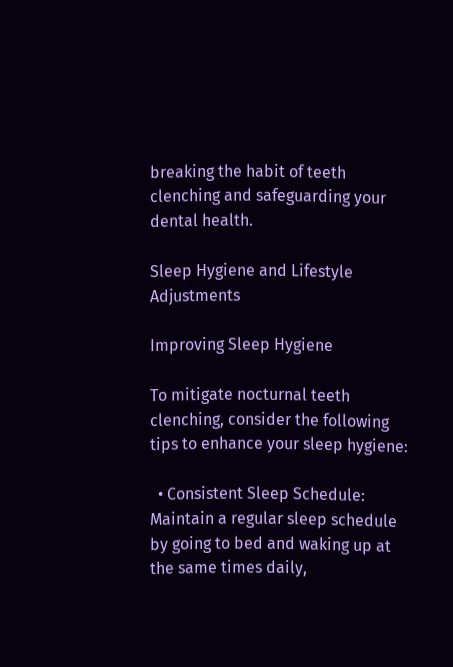breaking the habit of teeth clenching and safeguarding your dental health.

Sleep Hygiene and Lifestyle Adjustments

Improving Sleep Hygiene

To mitigate nocturnal teeth clenching, consider the following tips to enhance your sleep hygiene:

  • Consistent Sleep Schedule: Maintain a regular sleep schedule by going to bed and waking up at the same times daily,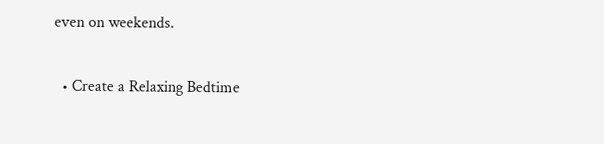even on weekends.

  • Create a Relaxing Bedtime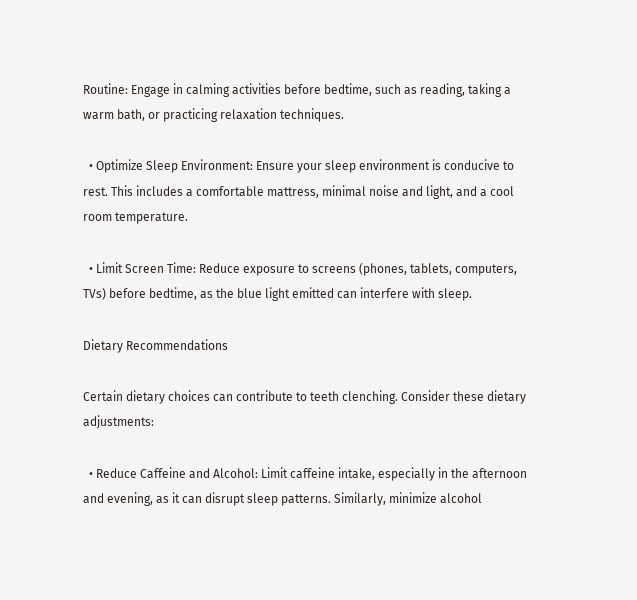Routine: Engage in calming activities before bedtime, such as reading, taking a warm bath, or practicing relaxation techniques.

  • Optimize Sleep Environment: Ensure your sleep environment is conducive to rest. This includes a comfortable mattress, minimal noise and light, and a cool room temperature.

  • Limit Screen Time: Reduce exposure to screens (phones, tablets, computers, TVs) before bedtime, as the blue light emitted can interfere with sleep.

Dietary Recommendations

Certain dietary choices can contribute to teeth clenching. Consider these dietary adjustments:

  • Reduce Caffeine and Alcohol: Limit caffeine intake, especially in the afternoon and evening, as it can disrupt sleep patterns. Similarly, minimize alcohol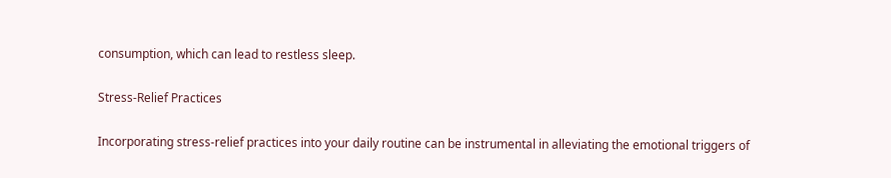consumption, which can lead to restless sleep.

Stress-Relief Practices

Incorporating stress-relief practices into your daily routine can be instrumental in alleviating the emotional triggers of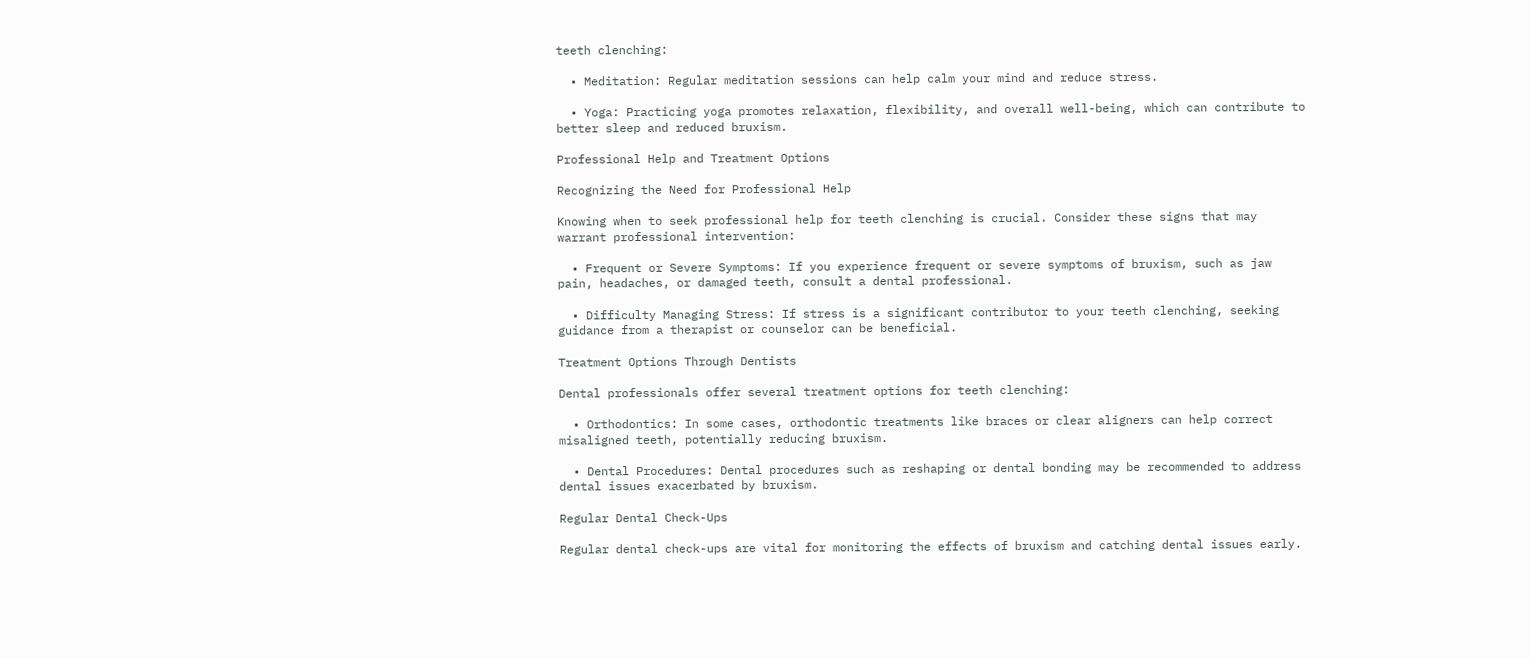teeth clenching:

  • Meditation: Regular meditation sessions can help calm your mind and reduce stress.

  • Yoga: Practicing yoga promotes relaxation, flexibility, and overall well-being, which can contribute to better sleep and reduced bruxism.

Professional Help and Treatment Options

Recognizing the Need for Professional Help

Knowing when to seek professional help for teeth clenching is crucial. Consider these signs that may warrant professional intervention:

  • Frequent or Severe Symptoms: If you experience frequent or severe symptoms of bruxism, such as jaw pain, headaches, or damaged teeth, consult a dental professional.

  • Difficulty Managing Stress: If stress is a significant contributor to your teeth clenching, seeking guidance from a therapist or counselor can be beneficial.

Treatment Options Through Dentists

Dental professionals offer several treatment options for teeth clenching:

  • Orthodontics: In some cases, orthodontic treatments like braces or clear aligners can help correct misaligned teeth, potentially reducing bruxism.

  • Dental Procedures: Dental procedures such as reshaping or dental bonding may be recommended to address dental issues exacerbated by bruxism.

Regular Dental Check-Ups

Regular dental check-ups are vital for monitoring the effects of bruxism and catching dental issues early.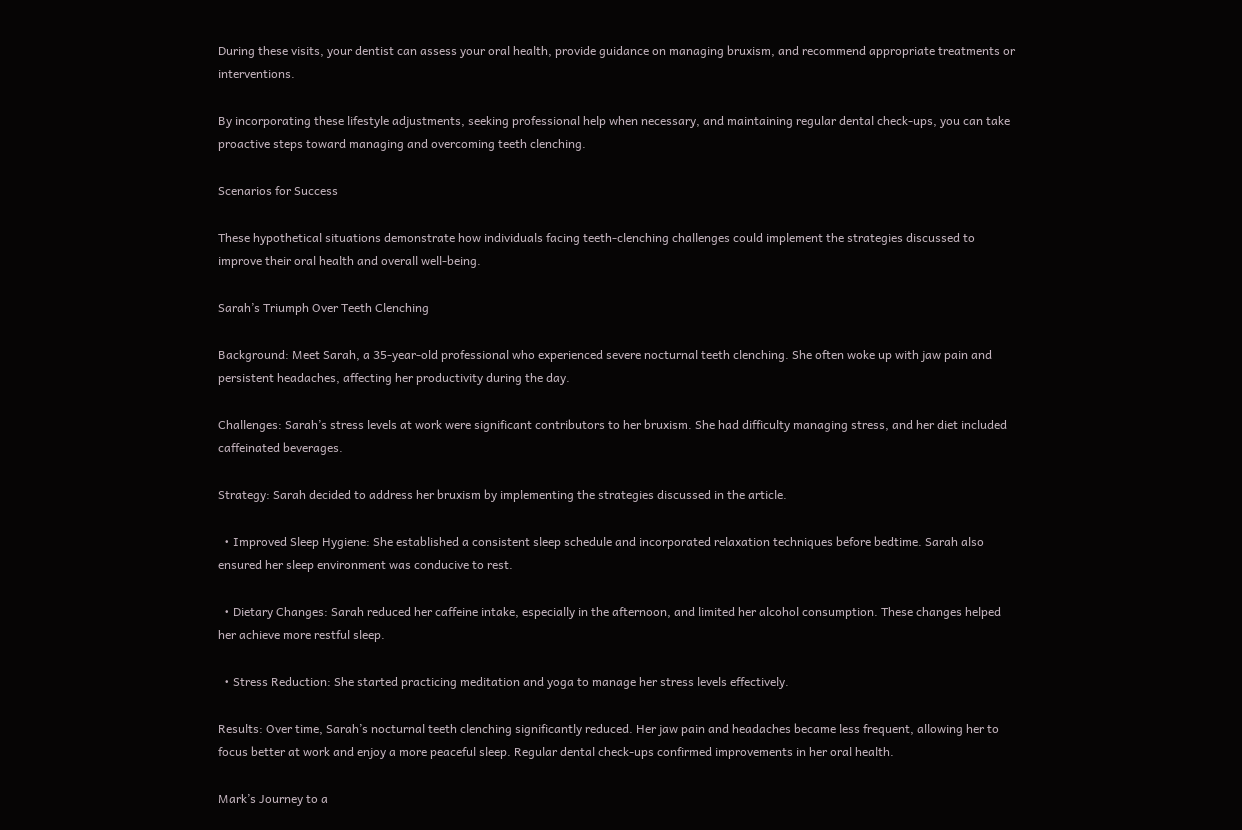During these visits, your dentist can assess your oral health, provide guidance on managing bruxism, and recommend appropriate treatments or interventions.

By incorporating these lifestyle adjustments, seeking professional help when necessary, and maintaining regular dental check-ups, you can take proactive steps toward managing and overcoming teeth clenching.

Scenarios for Success

These hypothetical situations demonstrate how individuals facing teeth-clenching challenges could implement the strategies discussed to improve their oral health and overall well-being.

Sarah’s Triumph Over Teeth Clenching

Background: Meet Sarah, a 35-year-old professional who experienced severe nocturnal teeth clenching. She often woke up with jaw pain and persistent headaches, affecting her productivity during the day.

Challenges: Sarah’s stress levels at work were significant contributors to her bruxism. She had difficulty managing stress, and her diet included caffeinated beverages.

Strategy: Sarah decided to address her bruxism by implementing the strategies discussed in the article.

  • Improved Sleep Hygiene: She established a consistent sleep schedule and incorporated relaxation techniques before bedtime. Sarah also ensured her sleep environment was conducive to rest.

  • Dietary Changes: Sarah reduced her caffeine intake, especially in the afternoon, and limited her alcohol consumption. These changes helped her achieve more restful sleep.

  • Stress Reduction: She started practicing meditation and yoga to manage her stress levels effectively.

Results: Over time, Sarah’s nocturnal teeth clenching significantly reduced. Her jaw pain and headaches became less frequent, allowing her to focus better at work and enjoy a more peaceful sleep. Regular dental check-ups confirmed improvements in her oral health.

Mark’s Journey to a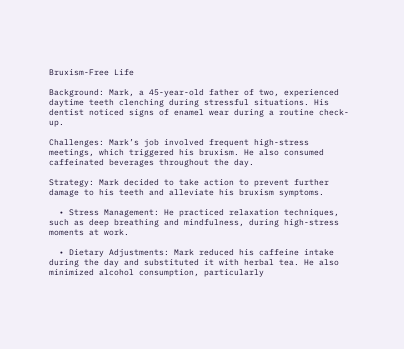Bruxism-Free Life

Background: Mark, a 45-year-old father of two, experienced daytime teeth clenching during stressful situations. His dentist noticed signs of enamel wear during a routine check-up.

Challenges: Mark’s job involved frequent high-stress meetings, which triggered his bruxism. He also consumed caffeinated beverages throughout the day.

Strategy: Mark decided to take action to prevent further damage to his teeth and alleviate his bruxism symptoms.

  • Stress Management: He practiced relaxation techniques, such as deep breathing and mindfulness, during high-stress moments at work.

  • Dietary Adjustments: Mark reduced his caffeine intake during the day and substituted it with herbal tea. He also minimized alcohol consumption, particularly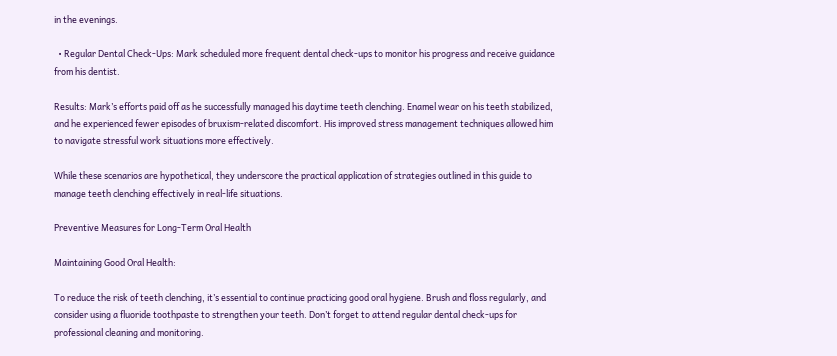in the evenings.

  • Regular Dental Check-Ups: Mark scheduled more frequent dental check-ups to monitor his progress and receive guidance from his dentist.

Results: Mark’s efforts paid off as he successfully managed his daytime teeth clenching. Enamel wear on his teeth stabilized, and he experienced fewer episodes of bruxism-related discomfort. His improved stress management techniques allowed him to navigate stressful work situations more effectively.

While these scenarios are hypothetical, they underscore the practical application of strategies outlined in this guide to manage teeth clenching effectively in real-life situations.

Preventive Measures for Long-Term Oral Health

Maintaining Good Oral Health:

To reduce the risk of teeth clenching, it’s essential to continue practicing good oral hygiene. Brush and floss regularly, and consider using a fluoride toothpaste to strengthen your teeth. Don’t forget to attend regular dental check-ups for professional cleaning and monitoring.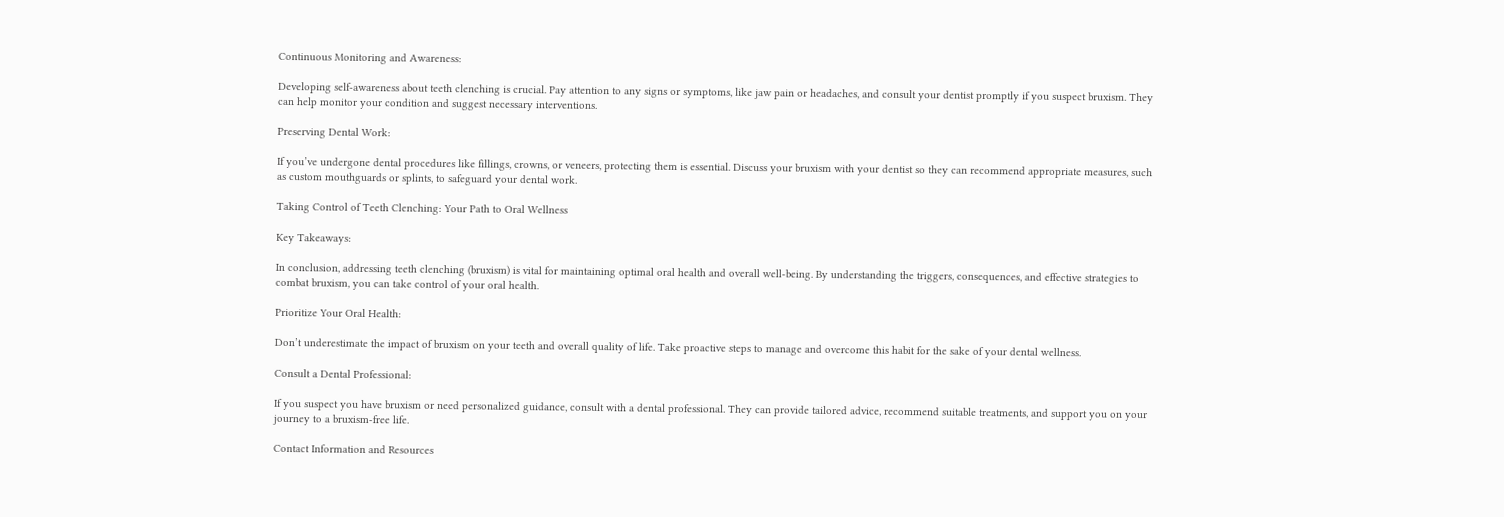Continuous Monitoring and Awareness:

Developing self-awareness about teeth clenching is crucial. Pay attention to any signs or symptoms, like jaw pain or headaches, and consult your dentist promptly if you suspect bruxism. They can help monitor your condition and suggest necessary interventions.

Preserving Dental Work:

If you’ve undergone dental procedures like fillings, crowns, or veneers, protecting them is essential. Discuss your bruxism with your dentist so they can recommend appropriate measures, such as custom mouthguards or splints, to safeguard your dental work.

Taking Control of Teeth Clenching: Your Path to Oral Wellness

Key Takeaways:

In conclusion, addressing teeth clenching (bruxism) is vital for maintaining optimal oral health and overall well-being. By understanding the triggers, consequences, and effective strategies to combat bruxism, you can take control of your oral health.

Prioritize Your Oral Health:

Don’t underestimate the impact of bruxism on your teeth and overall quality of life. Take proactive steps to manage and overcome this habit for the sake of your dental wellness.

Consult a Dental Professional:

If you suspect you have bruxism or need personalized guidance, consult with a dental professional. They can provide tailored advice, recommend suitable treatments, and support you on your journey to a bruxism-free life.

Contact Information and Resources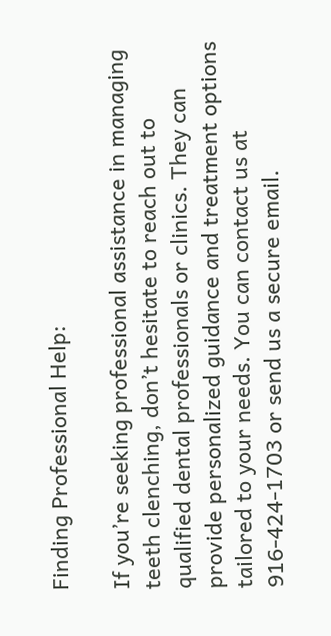Finding Professional Help:

If you’re seeking professional assistance in managing teeth clenching, don’t hesitate to reach out to qualified dental professionals or clinics. They can provide personalized guidance and treatment options tailored to your needs. You can contact us at 916-424-1703 or send us a secure email.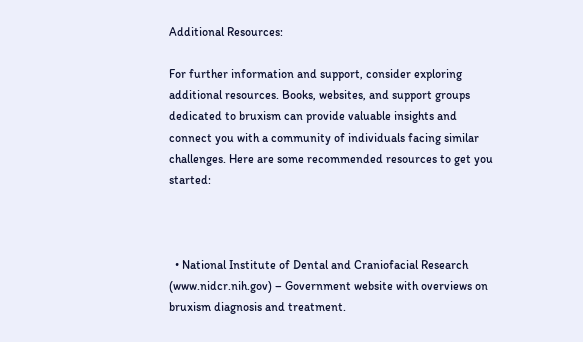Additional Resources:

For further information and support, consider exploring additional resources. Books, websites, and support groups dedicated to bruxism can provide valuable insights and connect you with a community of individuals facing similar challenges. Here are some recommended resources to get you started:



  • National Institute of Dental and Craniofacial Research (www.nidcr.nih.gov) – Government website with overviews on bruxism diagnosis and treatment.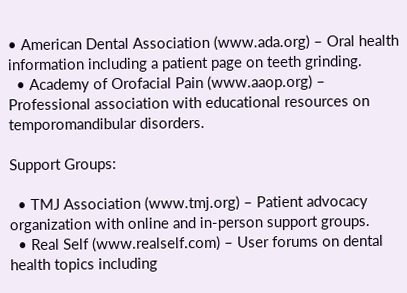• American Dental Association (www.ada.org) – Oral health information including a patient page on teeth grinding.
  • Academy of Orofacial Pain (www.aaop.org) – Professional association with educational resources on temporomandibular disorders.

Support Groups:

  • TMJ Association (www.tmj.org) – Patient advocacy organization with online and in-person support groups.
  • Real Self (www.realself.com) – User forums on dental health topics including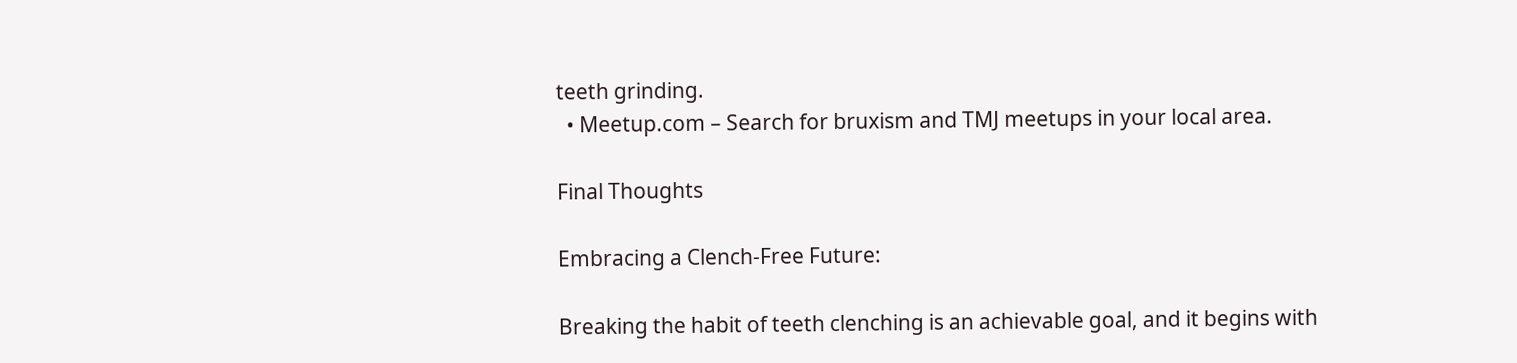teeth grinding.
  • Meetup.com – Search for bruxism and TMJ meetups in your local area.

Final Thoughts

Embracing a Clench-Free Future:

Breaking the habit of teeth clenching is an achievable goal, and it begins with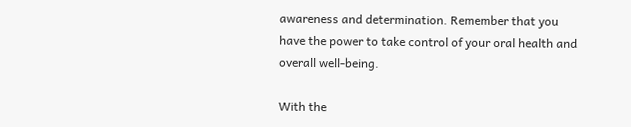awareness and determination. Remember that you have the power to take control of your oral health and overall well-being.

With the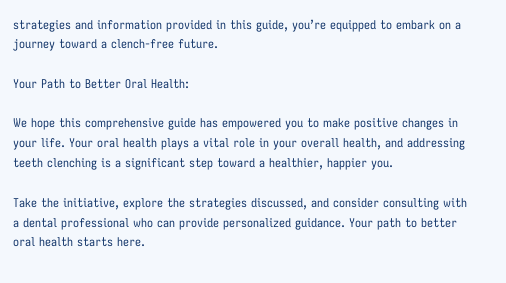strategies and information provided in this guide, you’re equipped to embark on a journey toward a clench-free future.

Your Path to Better Oral Health:

We hope this comprehensive guide has empowered you to make positive changes in your life. Your oral health plays a vital role in your overall health, and addressing teeth clenching is a significant step toward a healthier, happier you.

Take the initiative, explore the strategies discussed, and consider consulting with a dental professional who can provide personalized guidance. Your path to better oral health starts here.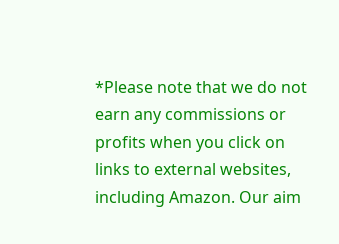*Please note that we do not earn any commissions or profits when you click on links to external websites, including Amazon. Our aim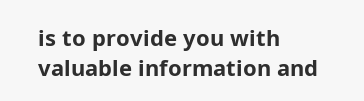is to provide you with valuable information and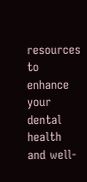resources to enhance your dental health and well-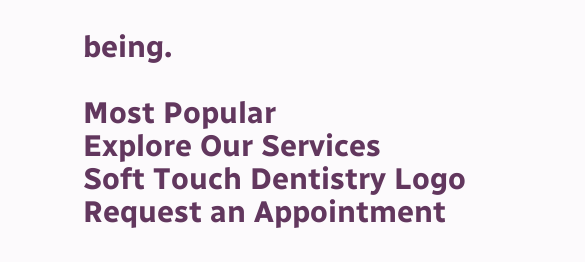being.

Most Popular
Explore Our Services
Soft Touch Dentistry Logo
Request an Appointment